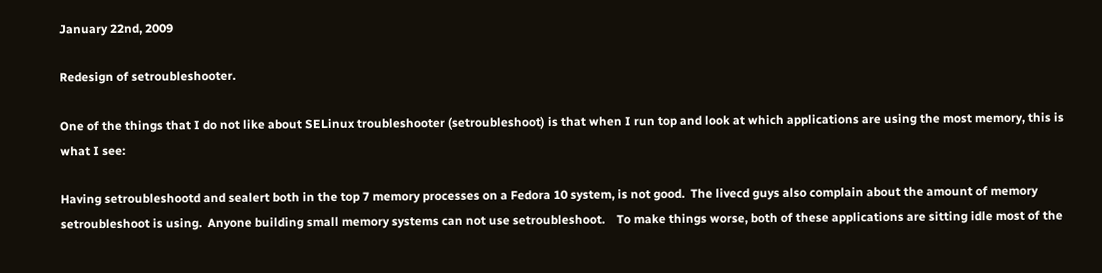January 22nd, 2009

Redesign of setroubleshooter.

One of the things that I do not like about SELinux troubleshooter (setroubleshoot) is that when I run top and look at which applications are using the most memory, this is what I see:

Having setroubleshootd and sealert both in the top 7 memory processes on a Fedora 10 system, is not good.  The livecd guys also complain about the amount of memory setroubleshoot is using.  Anyone building small memory systems can not use setroubleshoot.    To make things worse, both of these applications are sitting idle most of the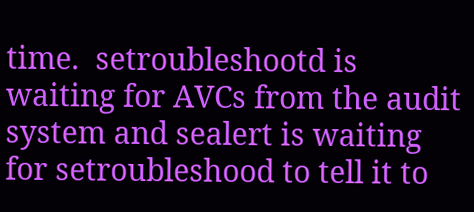time.  setroubleshootd is waiting for AVCs from the audit system and sealert is waiting for setroubleshood to tell it to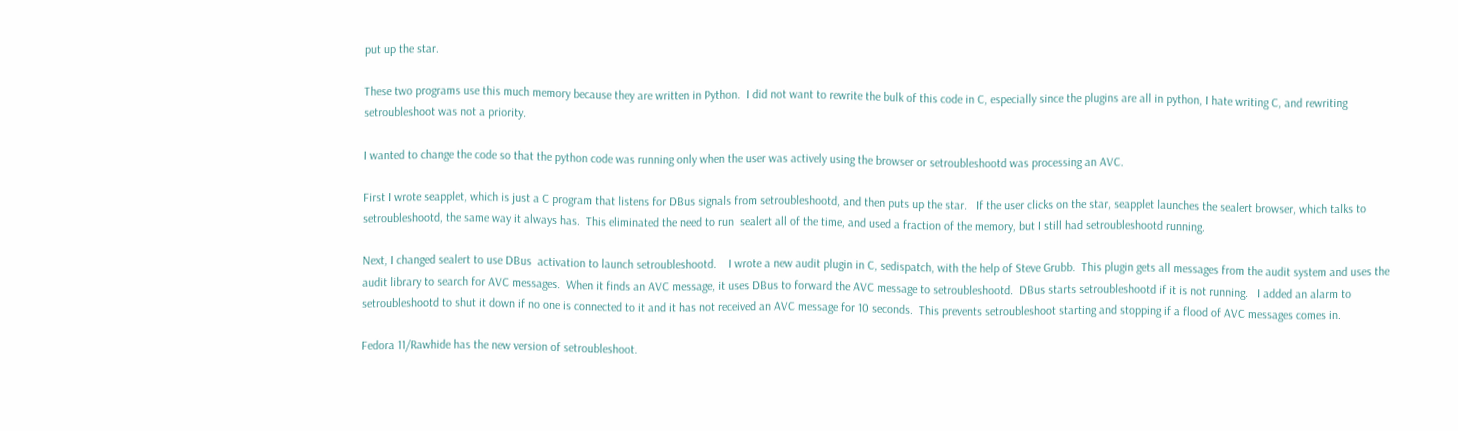put up the star.

These two programs use this much memory because they are written in Python.  I did not want to rewrite the bulk of this code in C, especially since the plugins are all in python, I hate writing C, and rewriting setroubleshoot was not a priority.

I wanted to change the code so that the python code was running only when the user was actively using the browser or setroubleshootd was processing an AVC.

First I wrote seapplet, which is just a C program that listens for DBus signals from setroubleshootd, and then puts up the star.   If the user clicks on the star, seapplet launches the sealert browser, which talks to setroubleshootd, the same way it always has.  This eliminated the need to run  sealert all of the time, and used a fraction of the memory, but I still had setroubleshootd running.

Next, I changed sealert to use DBus  activation to launch setroubleshootd.    I wrote a new audit plugin in C, sedispatch, with the help of Steve Grubb.  This plugin gets all messages from the audit system and uses the audit library to search for AVC messages.  When it finds an AVC message, it uses DBus to forward the AVC message to setroubleshootd.  DBus starts setroubleshootd if it is not running.   I added an alarm to setroubleshootd to shut it down if no one is connected to it and it has not received an AVC message for 10 seconds.  This prevents setroubleshoot starting and stopping if a flood of AVC messages comes in.

Fedora 11/Rawhide has the new version of setroubleshoot.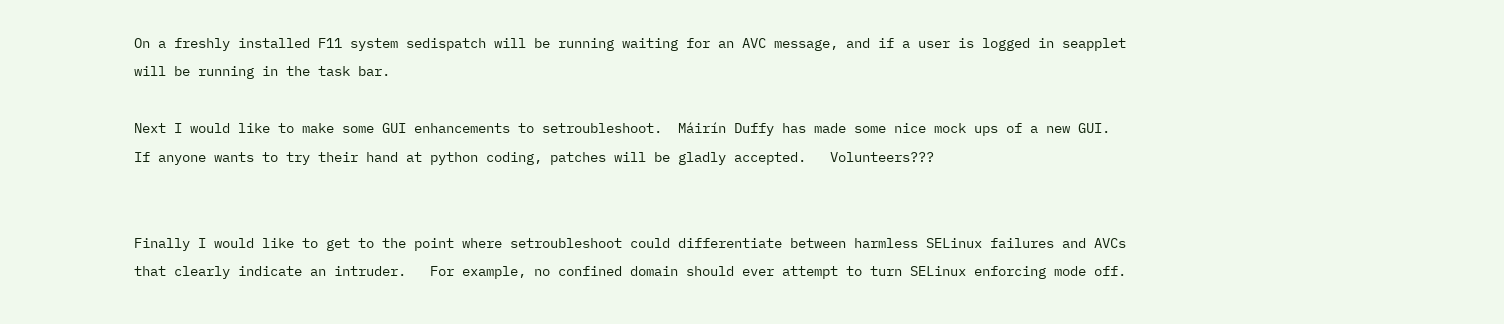On a freshly installed F11 system sedispatch will be running waiting for an AVC message, and if a user is logged in seapplet will be running in the task bar.

Next I would like to make some GUI enhancements to setroubleshoot.  Máirín Duffy has made some nice mock ups of a new GUI.   If anyone wants to try their hand at python coding, patches will be gladly accepted.   Volunteers???


Finally I would like to get to the point where setroubleshoot could differentiate between harmless SELinux failures and AVCs that clearly indicate an intruder.   For example, no confined domain should ever attempt to turn SELinux enforcing mode off.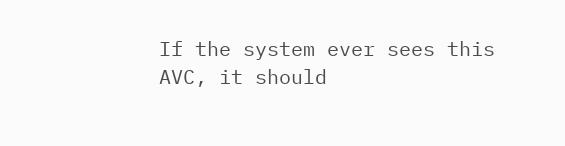If the system ever sees this AVC, it should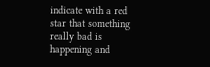indicate with a red star that something really bad is happening and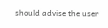should advise the user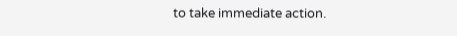to take immediate action.